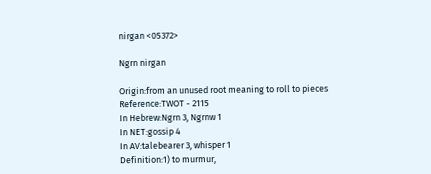nirgan <05372>

Ngrn nirgan

Origin:from an unused root meaning to roll to pieces
Reference:TWOT - 2115
In Hebrew:Ngrn 3, Ngrnw 1
In NET:gossip 4
In AV:talebearer 3, whisper 1
Definition:1) to murmur,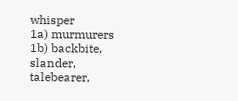whisper
1a) murmurers
1b) backbite, slander, talebearer,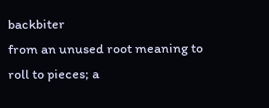backbiter
from an unused root meaning to roll to pieces; a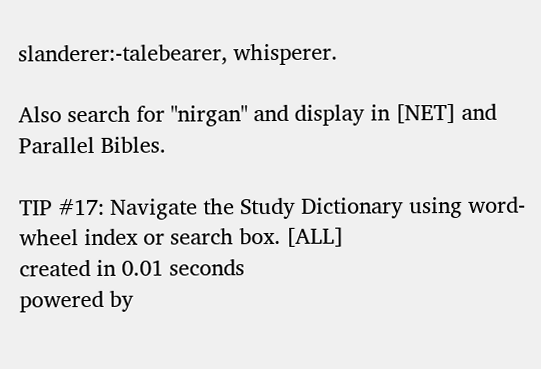slanderer:-talebearer, whisperer.

Also search for "nirgan" and display in [NET] and Parallel Bibles.

TIP #17: Navigate the Study Dictionary using word-wheel index or search box. [ALL]
created in 0.01 seconds
powered by